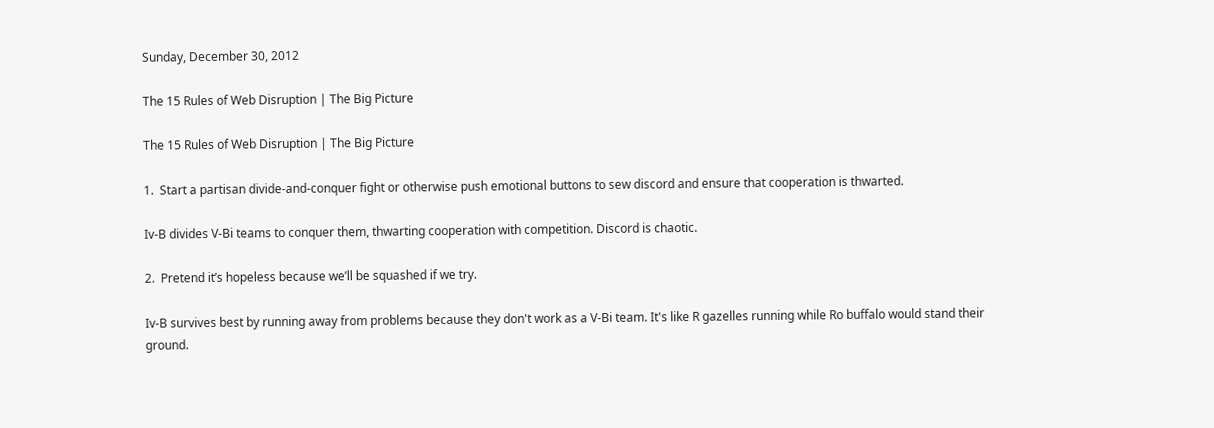Sunday, December 30, 2012

The 15 Rules of Web Disruption | The Big Picture

The 15 Rules of Web Disruption | The Big Picture

1.  Start a partisan divide-and-conquer fight or otherwise push emotional buttons to sew discord and ensure that cooperation is thwarted.

Iv-B divides V-Bi teams to conquer them, thwarting cooperation with competition. Discord is chaotic.

2.  Pretend it’s hopeless because we’ll be squashed if we try.

Iv-B survives best by running away from problems because they don't work as a V-Bi team. It's like R gazelles running while Ro buffalo would stand their ground.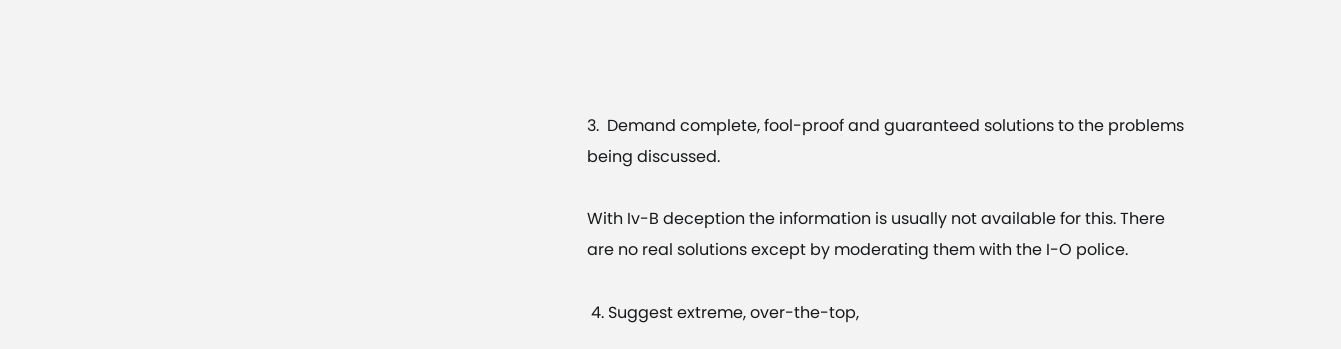3.  Demand complete, fool-proof and guaranteed solutions to the problems being discussed.

With Iv-B deception the information is usually not available for this. There are no real solutions except by moderating them with the I-O police.

 4. Suggest extreme, over-the-top,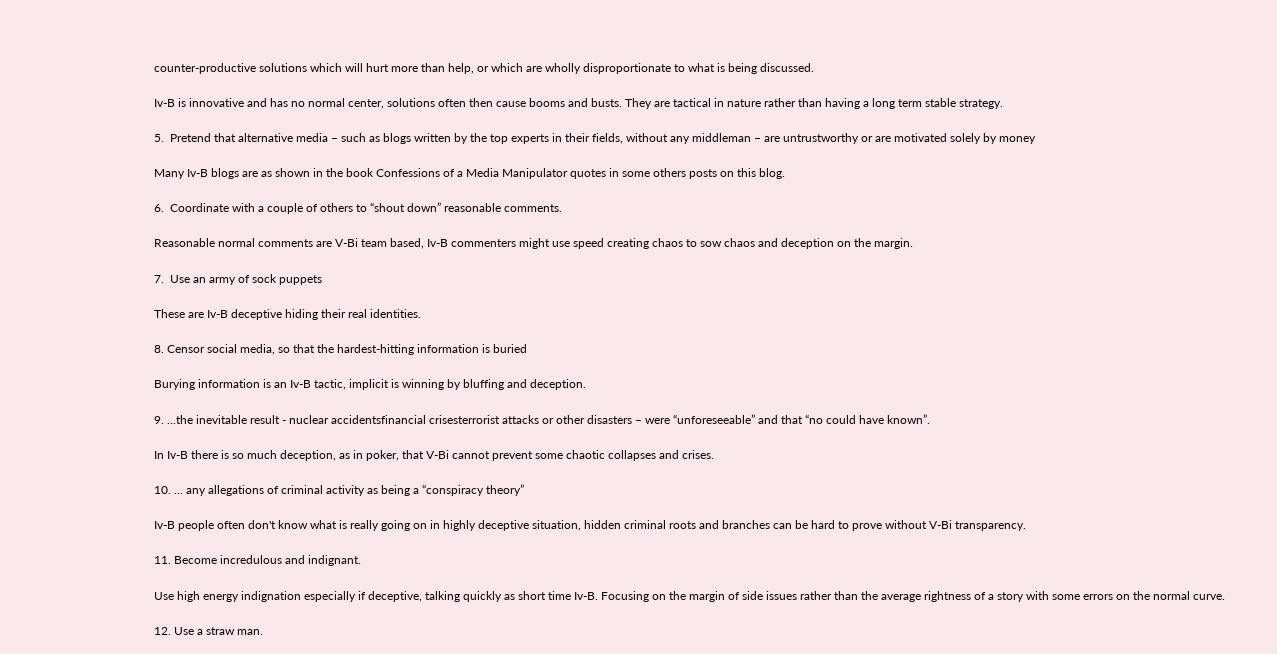counter-productive solutions which will hurt more than help, or which are wholly disproportionate to what is being discussed.

Iv-B is innovative and has no normal center, solutions often then cause booms and busts. They are tactical in nature rather than having a long term stable strategy.

5.  Pretend that alternative media – such as blogs written by the top experts in their fields, without any middleman – are untrustworthy or are motivated solely by money

Many Iv-B blogs are as shown in the book Confessions of a Media Manipulator quotes in some others posts on this blog.

6.  Coordinate with a couple of others to “shout down” reasonable comments.

Reasonable normal comments are V-Bi team based, Iv-B commenters might use speed creating chaos to sow chaos and deception on the margin.

7.  Use an army of sock puppets

These are Iv-B deceptive hiding their real identities.

8. Censor social media, so that the hardest-hitting information is buried

Burying information is an Iv-B tactic, implicit is winning by bluffing and deception.

9. ...the inevitable result - nuclear accidentsfinancial crisesterrorist attacks or other disasters – were “unforeseeable” and that “no could have known”.

In Iv-B there is so much deception, as in poker, that V-Bi cannot prevent some chaotic collapses and crises.

10. ... any allegations of criminal activity as being a “conspiracy theory”

Iv-B people often don't know what is really going on in highly deceptive situation, hidden criminal roots and branches can be hard to prove without V-Bi transparency.

11. Become incredulous and indignant.

Use high energy indignation especially if deceptive, talking quickly as short time Iv-B. Focusing on the margin of side issues rather than the average rightness of a story with some errors on the normal curve.

12. Use a straw man.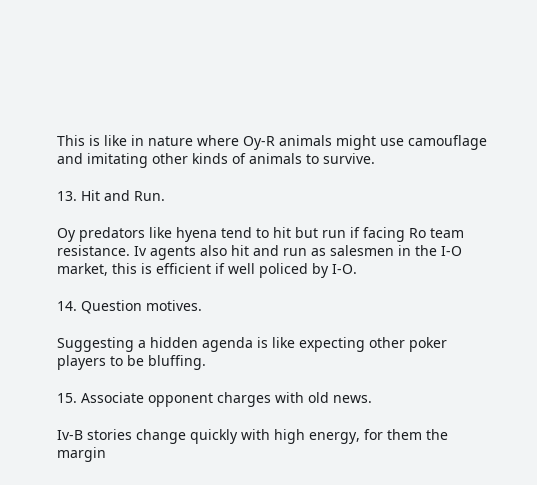This is like in nature where Oy-R animals might use camouflage and imitating other kinds of animals to survive.

13. Hit and Run.

Oy predators like hyena tend to hit but run if facing Ro team resistance. Iv agents also hit and run as salesmen in the I-O market, this is efficient if well policed by I-O.

14. Question motives.

Suggesting a hidden agenda is like expecting other poker players to be bluffing.

15. Associate opponent charges with old news.

Iv-B stories change quickly with high energy, for them the margin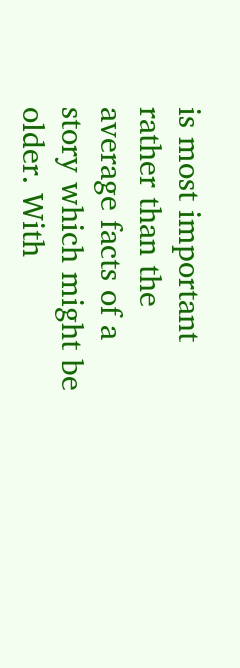is most important rather than the average facts of a story which might be older. With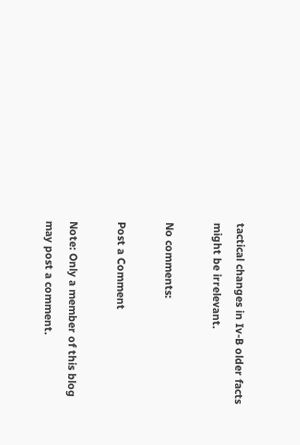tactical changes in Iv-B older facts might be irrelevant.

No comments:

Post a Comment

Note: Only a member of this blog may post a comment.